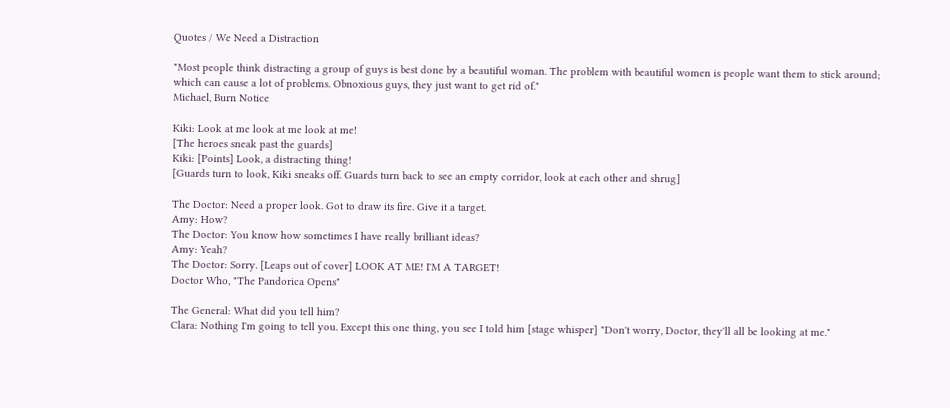Quotes / We Need a Distraction

"Most people think distracting a group of guys is best done by a beautiful woman. The problem with beautiful women is people want them to stick around; which can cause a lot of problems. Obnoxious guys, they just want to get rid of."
Michael, Burn Notice

Kiki: Look at me look at me look at me!
[The heroes sneak past the guards]
Kiki: [Points] Look, a distracting thing!
[Guards turn to look, Kiki sneaks off. Guards turn back to see an empty corridor, look at each other and shrug]

The Doctor: Need a proper look. Got to draw its fire. Give it a target.
Amy: How?
The Doctor: You know how sometimes I have really brilliant ideas?
Amy: Yeah?
The Doctor: Sorry. [Leaps out of cover] LOOK AT ME! I'M A TARGET!
Doctor Who, "The Pandorica Opens"

The General: What did you tell him?
Clara: Nothing I'm going to tell you. Except this one thing, you see I told him [stage whisper] "Don't worry, Doctor, they'll all be looking at me."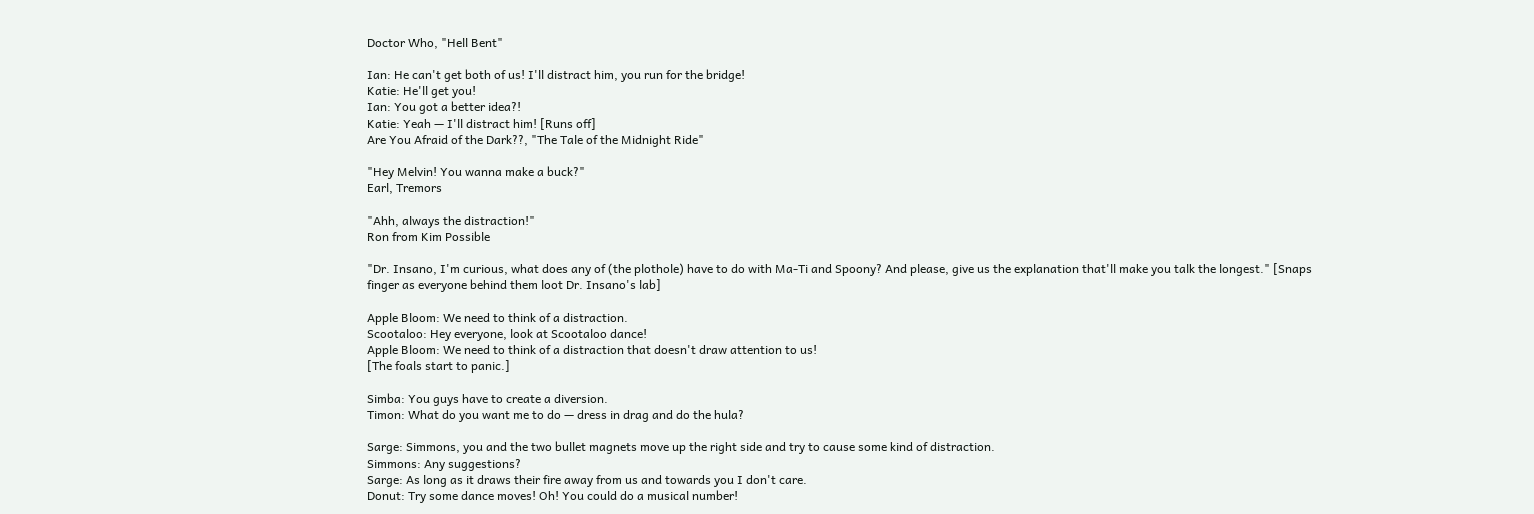Doctor Who, "Hell Bent"

Ian: He can't get both of us! I'll distract him, you run for the bridge!
Katie: He'll get you!
Ian: You got a better idea?!
Katie: Yeah — I'll distract him! [Runs off]
Are You Afraid of the Dark??, "The Tale of the Midnight Ride"

"Hey Melvin! You wanna make a buck?"
Earl, Tremors

"Ahh, always the distraction!"
Ron from Kim Possible

"Dr. Insano, I'm curious, what does any of (the plothole) have to do with Ma-Ti and Spoony? And please, give us the explanation that'll make you talk the longest." [Snaps finger as everyone behind them loot Dr. Insano's lab]

Apple Bloom: We need to think of a distraction.
Scootaloo: Hey everyone, look at Scootaloo dance!
Apple Bloom: We need to think of a distraction that doesn't draw attention to us!
[The foals start to panic.]

Simba: You guys have to create a diversion.
Timon: What do you want me to do — dress in drag and do the hula?

Sarge: Simmons, you and the two bullet magnets move up the right side and try to cause some kind of distraction.
Simmons: Any suggestions?
Sarge: As long as it draws their fire away from us and towards you I don't care.
Donut: Try some dance moves! Oh! You could do a musical number!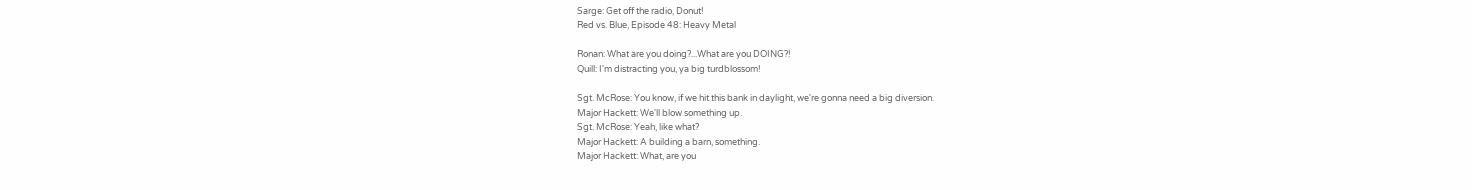Sarge: Get off the radio, Donut!
Red vs. Blue, Episode 48: Heavy Metal

Ronan: What are you doing?...What are you DOING?!
Quill: I'm distracting you, ya big turdblossom!

Sgt. McRose: You know, if we hit this bank in daylight, we're gonna need a big diversion.
Major Hackett: We'll blow something up.
Sgt. McRose: Yeah, like what?
Major Hackett: A building a barn, something.
Major Hackett: What, are you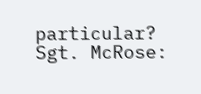particular?
Sgt. McRose: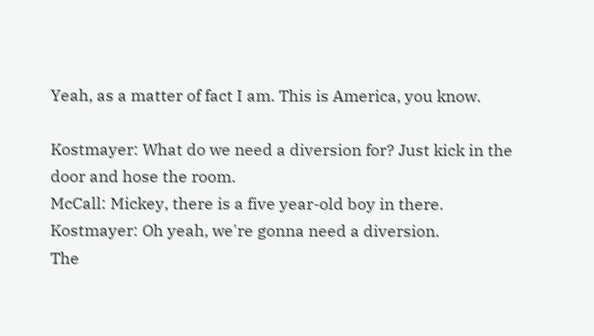Yeah, as a matter of fact I am. This is America, you know.

Kostmayer: What do we need a diversion for? Just kick in the door and hose the room.
McCall: Mickey, there is a five year-old boy in there.
Kostmayer: Oh yeah, we're gonna need a diversion.
The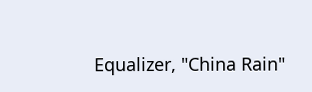Equalizer, "China Rain"